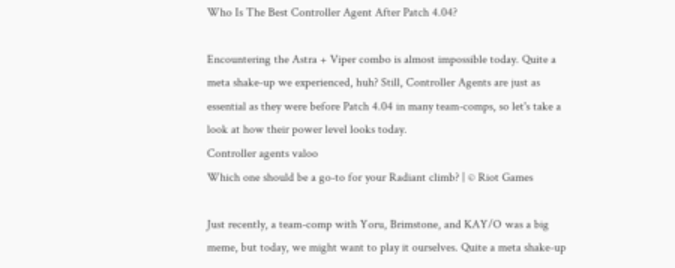Who Is The Best Controller Agent After Patch 4.04?

Encountering the Astra + Viper combo is almost impossible today. Quite a meta shake-up we experienced, huh? Still, Controller Agents are just as essential as they were before Patch 4.04 in many team-comps, so let's take a look at how their power level looks today.
Controller agents valoo
Which one should be a go-to for your Radiant climb? | © Riot Games

Just recently, a team-comp with Yoru, Brimstone, and KAY/O was a big meme, but today, we might want to play it ourselves. Quite a meta shake-up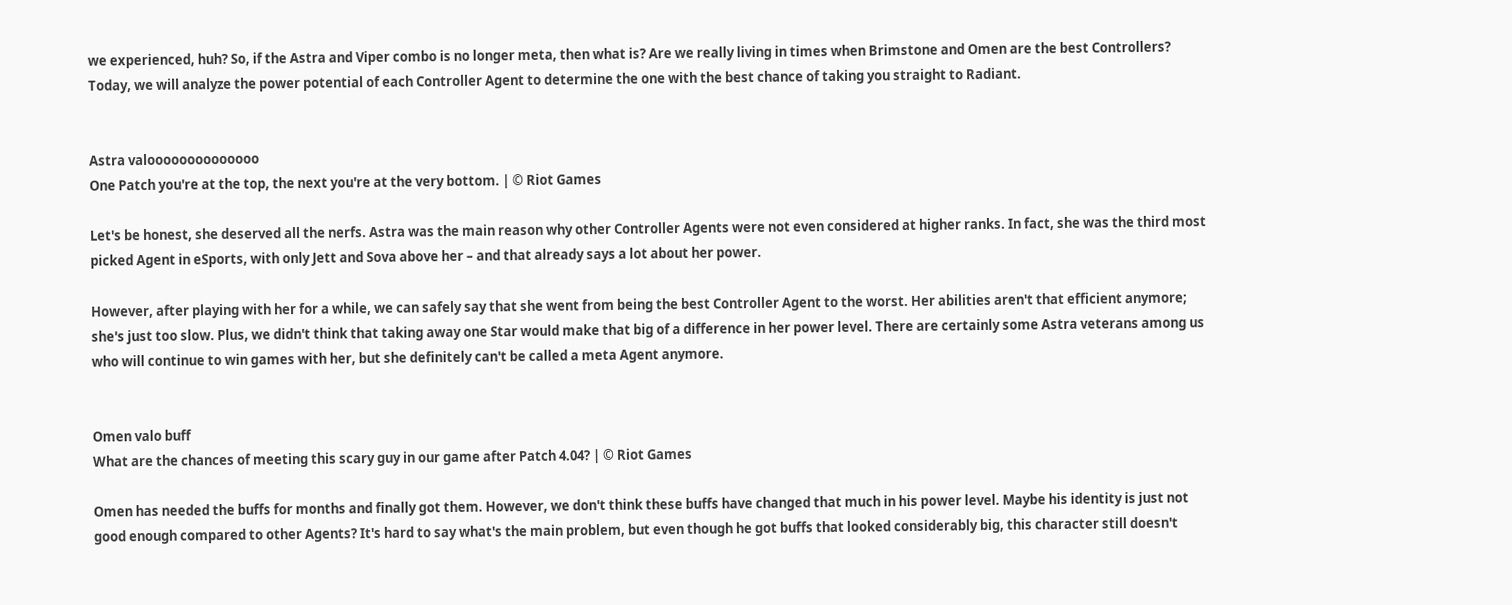we experienced, huh? So, if the Astra and Viper combo is no longer meta, then what is? Are we really living in times when Brimstone and Omen are the best Controllers? Today, we will analyze the power potential of each Controller Agent to determine the one with the best chance of taking you straight to Radiant.


Astra valoooooooooooooo
One Patch you're at the top, the next you're at the very bottom. | © Riot Games

Let's be honest, she deserved all the nerfs. Astra was the main reason why other Controller Agents were not even considered at higher ranks. In fact, she was the third most picked Agent in eSports, with only Jett and Sova above her – and that already says a lot about her power.

However, after playing with her for a while, we can safely say that she went from being the best Controller Agent to the worst. Her abilities aren't that efficient anymore; she's just too slow. Plus, we didn't think that taking away one Star would make that big of a difference in her power level. There are certainly some Astra veterans among us who will continue to win games with her, but she definitely can't be called a meta Agent anymore.


Omen valo buff
What are the chances of meeting this scary guy in our game after Patch 4.04? | © Riot Games

Omen has needed the buffs for months and finally got them. However, we don't think these buffs have changed that much in his power level. Maybe his identity is just not good enough compared to other Agents? It's hard to say what's the main problem, but even though he got buffs that looked considerably big, this character still doesn't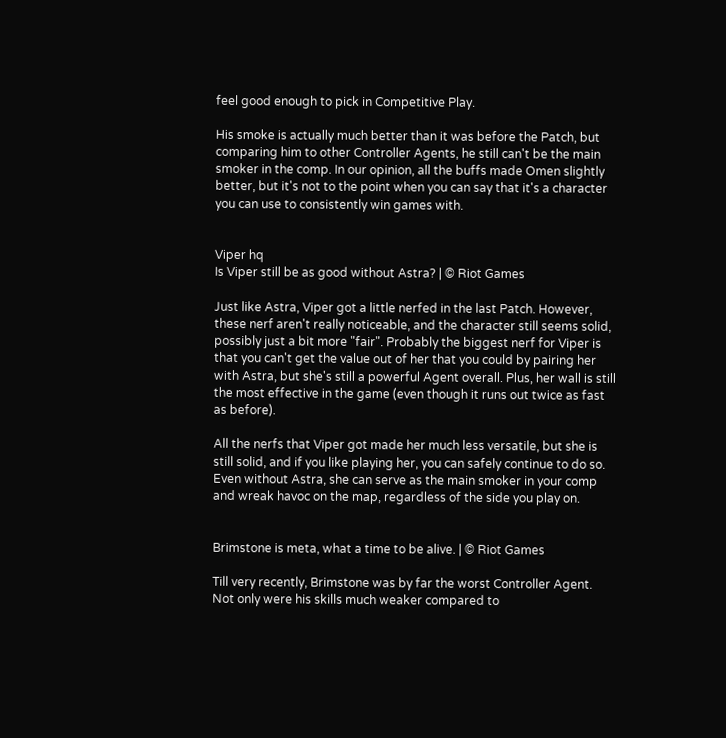feel good enough to pick in Competitive Play.

His smoke is actually much better than it was before the Patch, but comparing him to other Controller Agents, he still can't be the main smoker in the comp. In our opinion, all the buffs made Omen slightly better, but it's not to the point when you can say that it's a character you can use to consistently win games with.


Viper hq
Is Viper still be as good without Astra? | © Riot Games

Just like Astra, Viper got a little nerfed in the last Patch. However, these nerf aren't really noticeable, and the character still seems solid, possibly just a bit more "fair". Probably the biggest nerf for Viper is that you can't get the value out of her that you could by pairing her with Astra, but she's still a powerful Agent overall. Plus, her wall is still the most effective in the game (even though it runs out twice as fast as before).

All the nerfs that Viper got made her much less versatile, but she is still solid, and if you like playing her, you can safely continue to do so. Even without Astra, she can serve as the main smoker in your comp and wreak havoc on the map, regardless of the side you play on.


Brimstone is meta, what a time to be alive. | © Riot Games

Till very recently, Brimstone was by far the worst Controller Agent. Not only were his skills much weaker compared to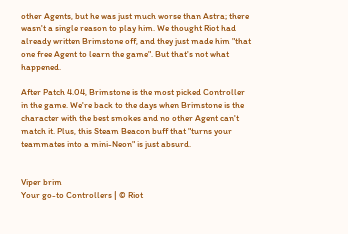other Agents, but he was just much worse than Astra; there wasn't a single reason to play him. We thought Riot had already written Brimstone off, and they just made him "that one free Agent to learn the game". But that's not what happened.

After Patch 4.04, Brimstone is the most picked Controller in the game. We're back to the days when Brimstone is the character with the best smokes and no other Agent can't match it. Plus, this Steam Beacon buff that "turns your teammates into a mini-Neon" is just absurd.


Viper brim
Your go-to Controllers | © Riot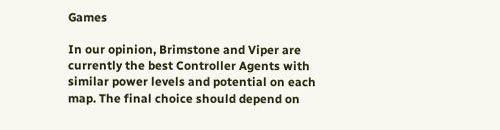Games

In our opinion, Brimstone and Viper are currently the best Controller Agents with similar power levels and potential on each map. The final choice should depend on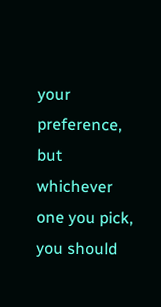your preference, but whichever one you pick, you should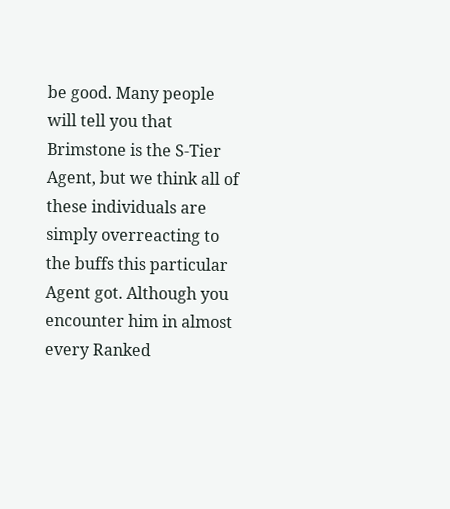be good. Many people will tell you that Brimstone is the S-Tier Agent, but we think all of these individuals are simply overreacting to the buffs this particular Agent got. Although you encounter him in almost every Ranked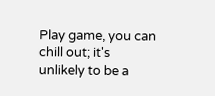Play game, you can chill out; it's unlikely to be a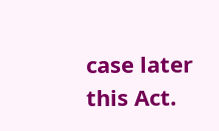case later this Act.